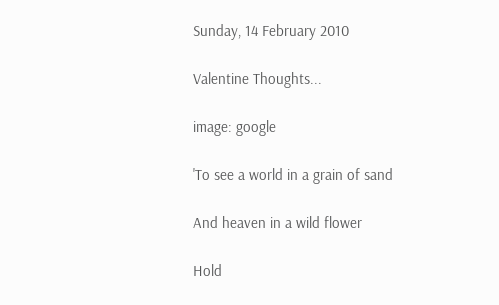Sunday, 14 February 2010

Valentine Thoughts...

image: google

'To see a world in a grain of sand

And heaven in a wild flower

Hold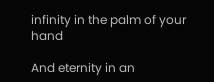infinity in the palm of your hand

And eternity in an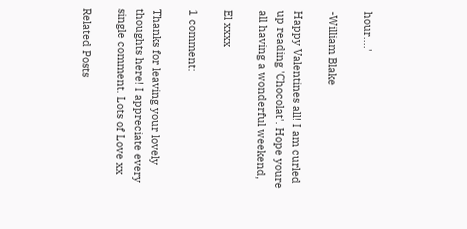hour....'

-William Blake

Happy Valentines all! I am curled up reading 'Chocolat'. Hope youre all having a wonderful weekend,

El xxxx

1 comment:

Thanks for leaving your lovely thoughts here! I appreciate every single comment. Lots of Love xx

Related Posts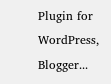Plugin for WordPress, Blogger...